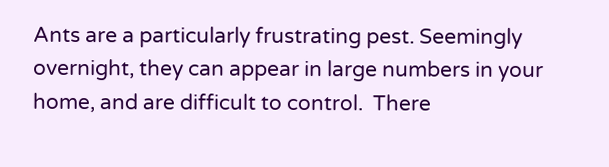Ants are a particularly frustrating pest. Seemingly overnight, they can appear in large numbers in your home, and are difficult to control.  There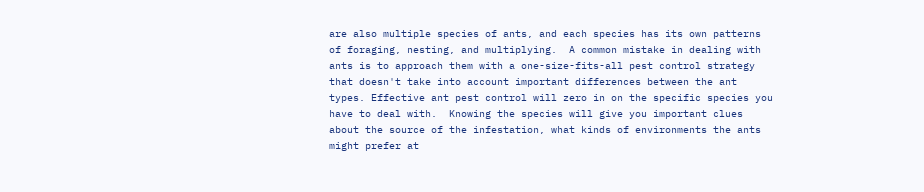are also multiple species of ants, and each species has its own patterns of foraging, nesting, and multiplying.  A common mistake in dealing with ants is to approach them with a one-size-fits-all pest control strategy that doesn't take into account important differences between the ant types. Effective ant pest control will zero in on the specific species you have to deal with.  Knowing the species will give you important clues about the source of the infestation, what kinds of environments the ants might prefer at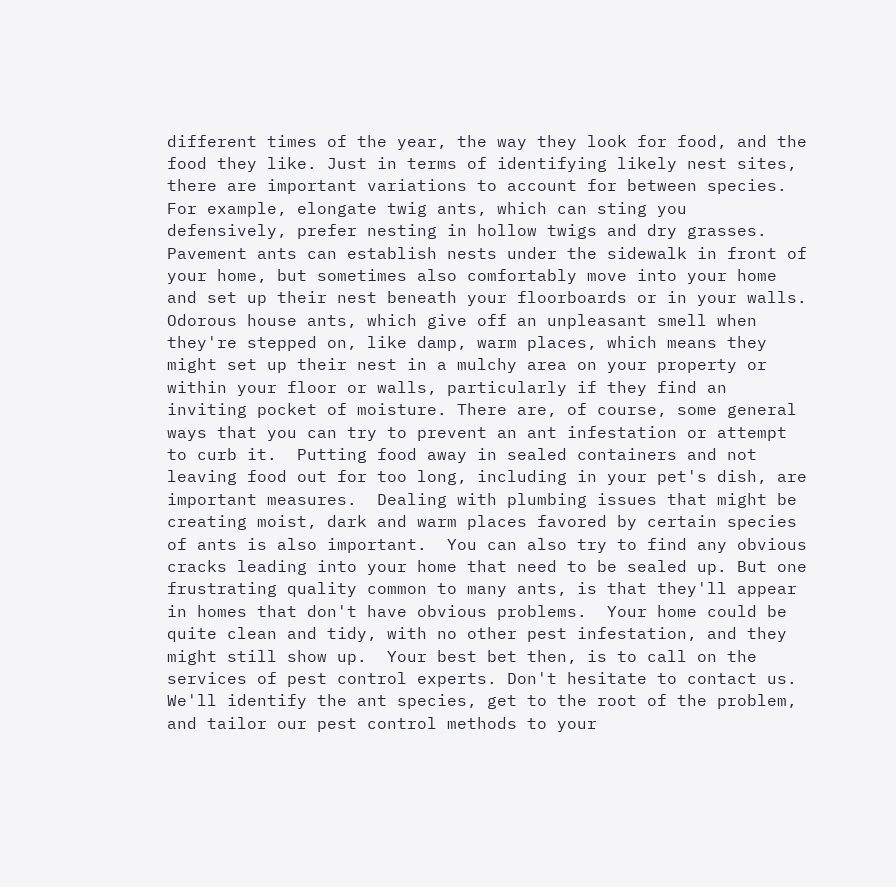different times of the year, the way they look for food, and the food they like. Just in terms of identifying likely nest sites, there are important variations to account for between species.  For example, elongate twig ants, which can sting you defensively, prefer nesting in hollow twigs and dry grasses.  Pavement ants can establish nests under the sidewalk in front of your home, but sometimes also comfortably move into your home and set up their nest beneath your floorboards or in your walls.  Odorous house ants, which give off an unpleasant smell when they're stepped on, like damp, warm places, which means they might set up their nest in a mulchy area on your property or within your floor or walls, particularly if they find an inviting pocket of moisture. There are, of course, some general ways that you can try to prevent an ant infestation or attempt to curb it.  Putting food away in sealed containers and not leaving food out for too long, including in your pet's dish, are important measures.  Dealing with plumbing issues that might be creating moist, dark and warm places favored by certain species of ants is also important.  You can also try to find any obvious cracks leading into your home that need to be sealed up. But one frustrating quality common to many ants, is that they'll appear in homes that don't have obvious problems.  Your home could be quite clean and tidy, with no other pest infestation, and they might still show up.  Your best bet then, is to call on the services of pest control experts. Don't hesitate to contact us.  We'll identify the ant species, get to the root of the problem, and tailor our pest control methods to your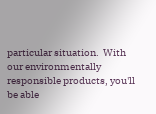particular situation.  With our environmentally responsible products, you'll be able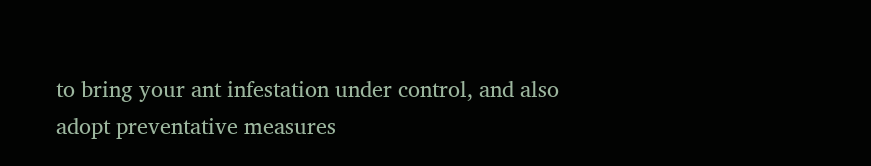to bring your ant infestation under control, and also adopt preventative measures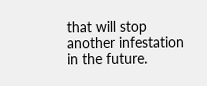that will stop another infestation in the future.